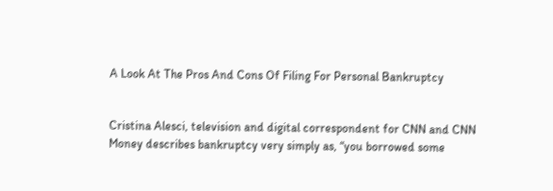A Look At The Pros And Cons Of Filing For Personal Bankruptcy


Cristina Alesci, television and digital correspondent for CNN and CNN Money describes bankruptcy very simply as, “you borrowed some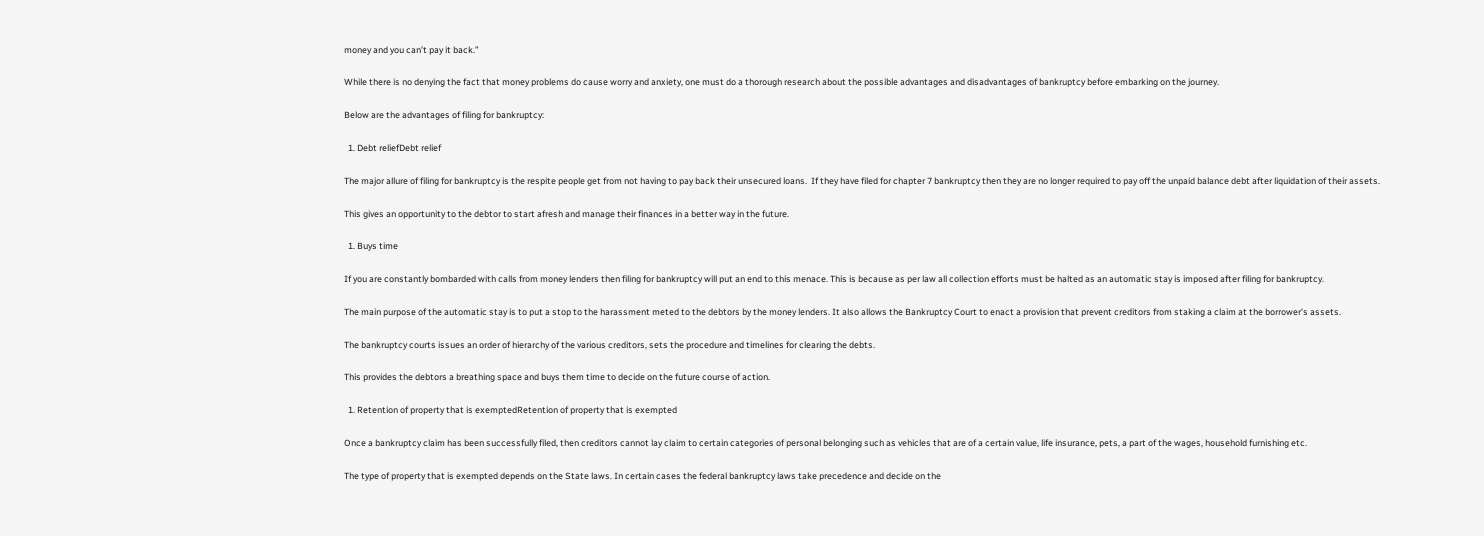money and you can’t pay it back.”

While there is no denying the fact that money problems do cause worry and anxiety, one must do a thorough research about the possible advantages and disadvantages of bankruptcy before embarking on the journey.

Below are the advantages of filing for bankruptcy:

  1. Debt reliefDebt relief

The major allure of filing for bankruptcy is the respite people get from not having to pay back their unsecured loans.  If they have filed for chapter 7 bankruptcy then they are no longer required to pay off the unpaid balance debt after liquidation of their assets.

This gives an opportunity to the debtor to start afresh and manage their finances in a better way in the future.

  1. Buys time

If you are constantly bombarded with calls from money lenders then filing for bankruptcy will put an end to this menace. This is because as per law all collection efforts must be halted as an automatic stay is imposed after filing for bankruptcy.

The main purpose of the automatic stay is to put a stop to the harassment meted to the debtors by the money lenders. It also allows the Bankruptcy Court to enact a provision that prevent creditors from staking a claim at the borrower’s assets.

The bankruptcy courts issues an order of hierarchy of the various creditors, sets the procedure and timelines for clearing the debts.

This provides the debtors a breathing space and buys them time to decide on the future course of action.

  1. Retention of property that is exemptedRetention of property that is exempted

Once a bankruptcy claim has been successfully filed, then creditors cannot lay claim to certain categories of personal belonging such as vehicles that are of a certain value, life insurance, pets, a part of the wages, household furnishing etc.

The type of property that is exempted depends on the State laws. In certain cases the federal bankruptcy laws take precedence and decide on the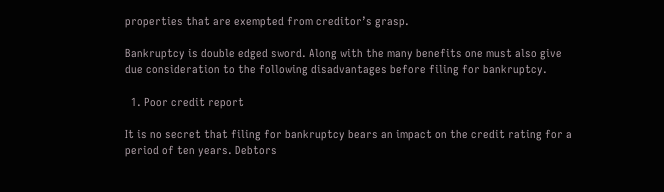properties that are exempted from creditor’s grasp.

Bankruptcy is double edged sword. Along with the many benefits one must also give due consideration to the following disadvantages before filing for bankruptcy.

  1. Poor credit report

It is no secret that filing for bankruptcy bears an impact on the credit rating for a period of ten years. Debtors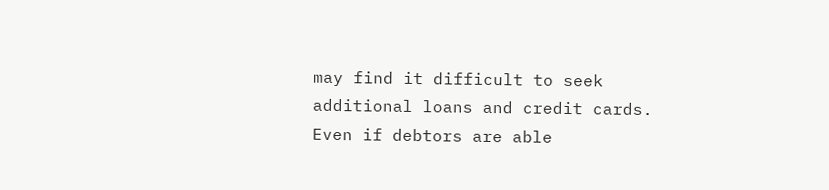may find it difficult to seek additional loans and credit cards. Even if debtors are able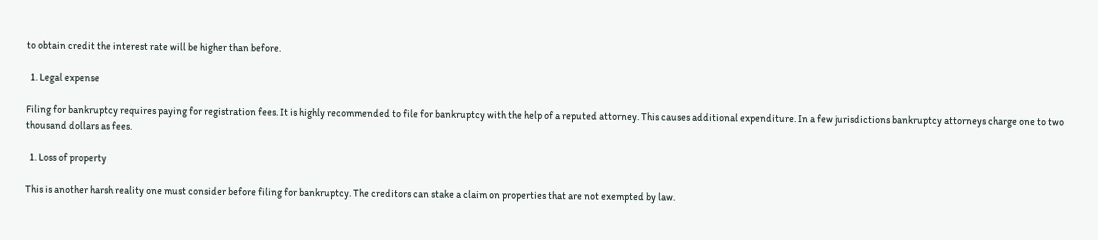to obtain credit the interest rate will be higher than before.

  1. Legal expense

Filing for bankruptcy requires paying for registration fees. It is highly recommended to file for bankruptcy with the help of a reputed attorney. This causes additional expenditure. In a few jurisdictions bankruptcy attorneys charge one to two thousand dollars as fees.

  1. Loss of property

This is another harsh reality one must consider before filing for bankruptcy. The creditors can stake a claim on properties that are not exempted by law.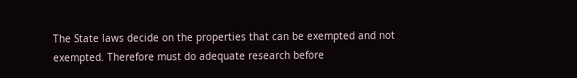The State laws decide on the properties that can be exempted and not exempted. Therefore must do adequate research before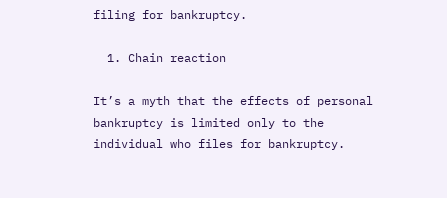filing for bankruptcy.

  1. Chain reaction

It’s a myth that the effects of personal bankruptcy is limited only to the individual who files for bankruptcy.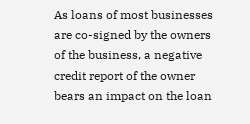As loans of most businesses are co-signed by the owners of the business, a negative credit report of the owner bears an impact on the loan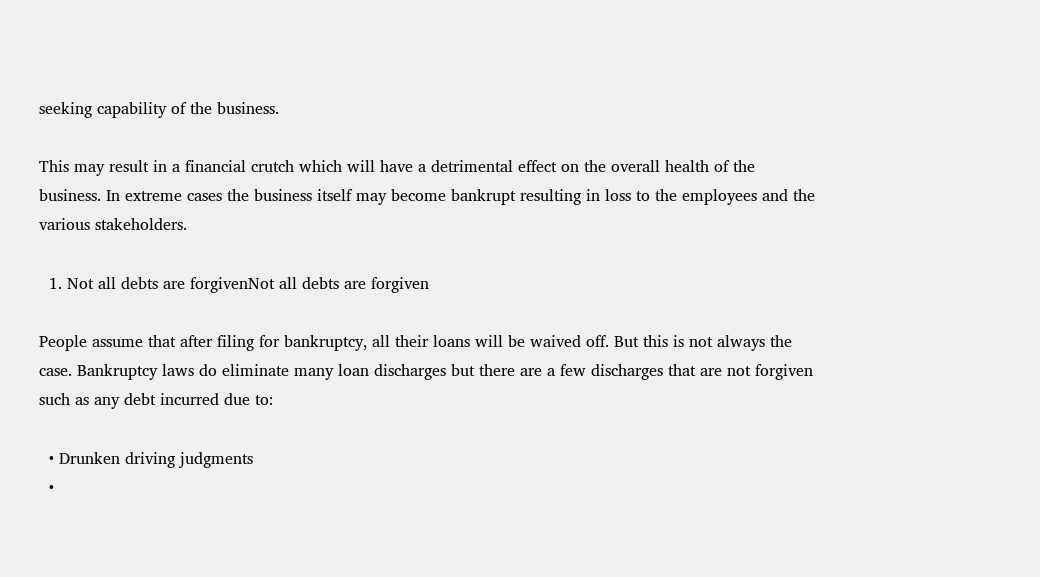seeking capability of the business.

This may result in a financial crutch which will have a detrimental effect on the overall health of the business. In extreme cases the business itself may become bankrupt resulting in loss to the employees and the various stakeholders.

  1. Not all debts are forgivenNot all debts are forgiven

People assume that after filing for bankruptcy, all their loans will be waived off. But this is not always the case. Bankruptcy laws do eliminate many loan discharges but there are a few discharges that are not forgiven such as any debt incurred due to:

  • Drunken driving judgments
  •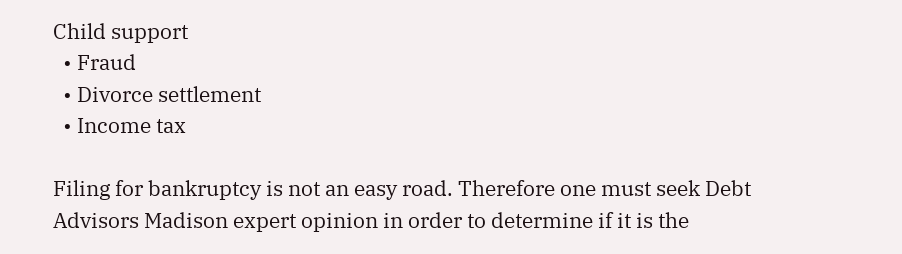Child support
  • Fraud
  • Divorce settlement
  • Income tax

Filing for bankruptcy is not an easy road. Therefore one must seek Debt Advisors Madison expert opinion in order to determine if it is the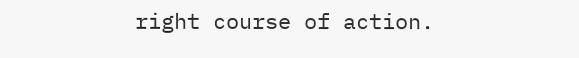right course of action.